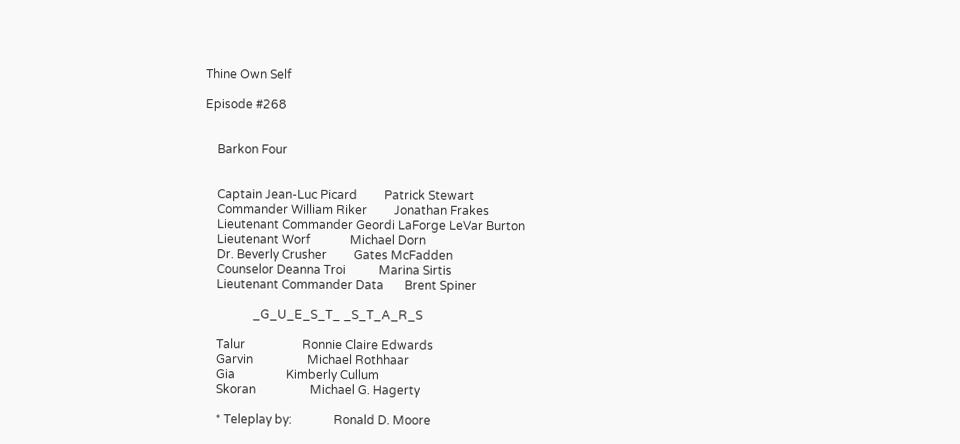Thine Own Self

Episode #268


    Barkon Four


    Captain Jean-Luc Picard         Patrick Stewart
    Commander William Riker         Jonathan Frakes
    Lieutenant Commander Geordi LaForge LeVar Burton
    Lieutenant Worf             Michael Dorn
    Dr. Beverly Crusher         Gates McFadden
    Counselor Deanna Troi           Marina Sirtis
    Lieutenant Commander Data       Brent Spiner

                _G_U_E_S_T_ _S_T_A_R_S

    Talur                   Ronnie Claire Edwards
    Garvin                  Michael Rothhaar
    Gia                 Kimberly Cullum
    Skoran                  Michael G. Hagerty

    * Teleplay by:              Ronald D. Moore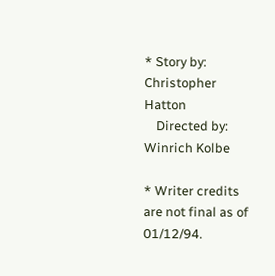* Story by:             Christopher Hatton
    Directed by:                Winrich Kolbe

* Writer credits are not final as of 01/12/94.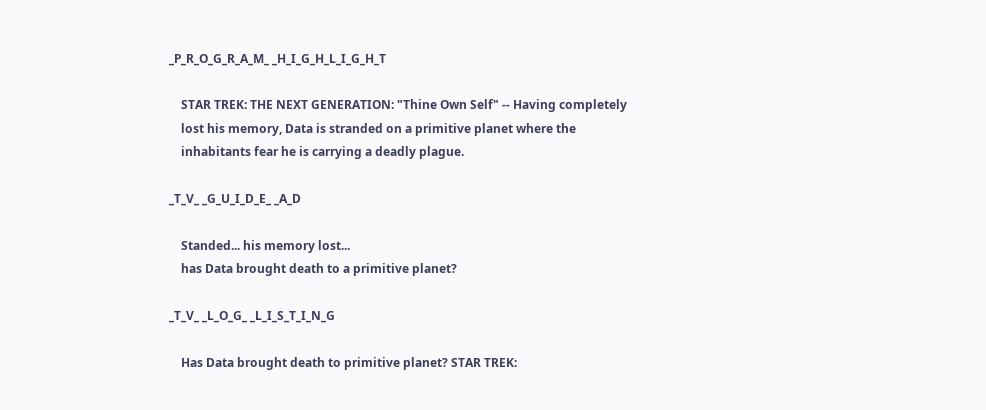_P_R_O_G_R_A_M_ _H_I_G_H_L_I_G_H_T

    STAR TREK: THE NEXT GENERATION: "Thine Own Self" -- Having completely
    lost his memory, Data is stranded on a primitive planet where the
    inhabitants fear he is carrying a deadly plague.

_T_V_ _G_U_I_D_E_ _A_D

    Standed... his memory lost...
    has Data brought death to a primitive planet?

_T_V_ _L_O_G_ _L_I_S_T_I_N_G

    Has Data brought death to primitive planet? STAR TREK: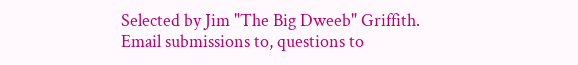Selected by Jim "The Big Dweeb" Griffith.                Email submissions to, questions to